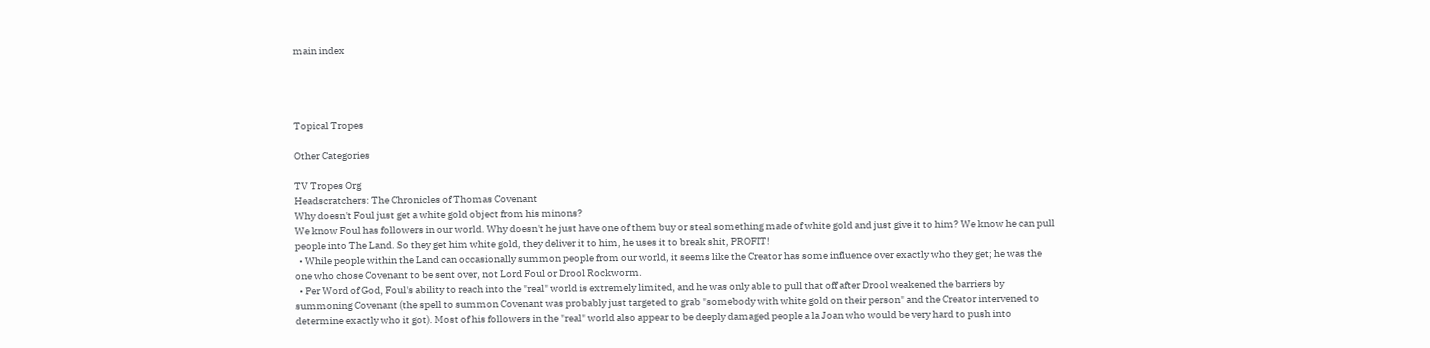main index




Topical Tropes

Other Categories

TV Tropes Org
Headscratchers: The Chronicles of Thomas Covenant
Why doesn't Foul just get a white gold object from his minons?
We know Foul has followers in our world. Why doesn't he just have one of them buy or steal something made of white gold and just give it to him? We know he can pull people into The Land. So they get him white gold, they deliver it to him, he uses it to break shit, PROFIT!
  • While people within the Land can occasionally summon people from our world, it seems like the Creator has some influence over exactly who they get; he was the one who chose Covenant to be sent over, not Lord Foul or Drool Rockworm.
  • Per Word of God, Foul's ability to reach into the "real" world is extremely limited, and he was only able to pull that off after Drool weakened the barriers by summoning Covenant (the spell to summon Covenant was probably just targeted to grab "somebody with white gold on their person" and the Creator intervened to determine exactly who it got). Most of his followers in the "real" world also appear to be deeply damaged people a la Joan who would be very hard to push into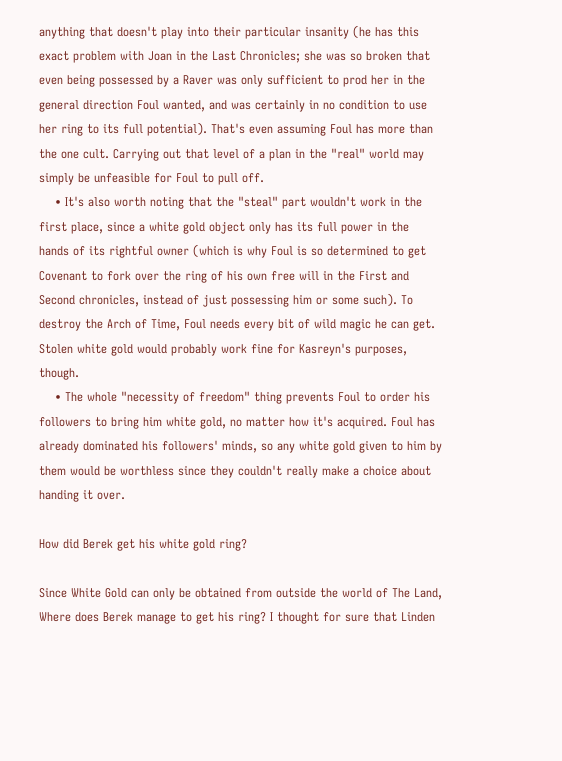anything that doesn't play into their particular insanity (he has this exact problem with Joan in the Last Chronicles; she was so broken that even being possessed by a Raver was only sufficient to prod her in the general direction Foul wanted, and was certainly in no condition to use her ring to its full potential). That's even assuming Foul has more than the one cult. Carrying out that level of a plan in the "real" world may simply be unfeasible for Foul to pull off.
    • It's also worth noting that the "steal" part wouldn't work in the first place, since a white gold object only has its full power in the hands of its rightful owner (which is why Foul is so determined to get Covenant to fork over the ring of his own free will in the First and Second chronicles, instead of just possessing him or some such). To destroy the Arch of Time, Foul needs every bit of wild magic he can get. Stolen white gold would probably work fine for Kasreyn's purposes, though.
    • The whole "necessity of freedom" thing prevents Foul to order his followers to bring him white gold, no matter how it's acquired. Foul has already dominated his followers' minds, so any white gold given to him by them would be worthless since they couldn't really make a choice about handing it over.

How did Berek get his white gold ring?

Since White Gold can only be obtained from outside the world of The Land, Where does Berek manage to get his ring? I thought for sure that Linden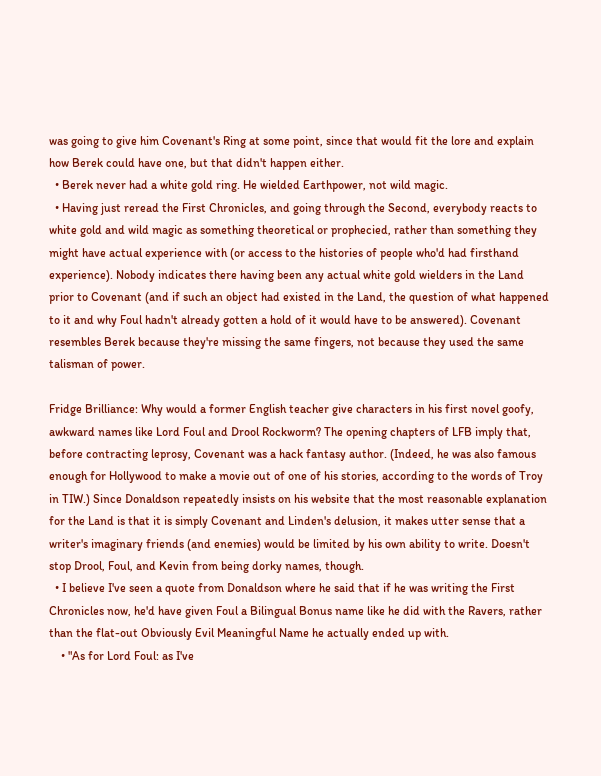was going to give him Covenant's Ring at some point, since that would fit the lore and explain how Berek could have one, but that didn't happen either.
  • Berek never had a white gold ring. He wielded Earthpower, not wild magic.
  • Having just reread the First Chronicles, and going through the Second, everybody reacts to white gold and wild magic as something theoretical or prophecied, rather than something they might have actual experience with (or access to the histories of people who'd had firsthand experience). Nobody indicates there having been any actual white gold wielders in the Land prior to Covenant (and if such an object had existed in the Land, the question of what happened to it and why Foul hadn't already gotten a hold of it would have to be answered). Covenant resembles Berek because they're missing the same fingers, not because they used the same talisman of power.

Fridge Brilliance: Why would a former English teacher give characters in his first novel goofy, awkward names like Lord Foul and Drool Rockworm? The opening chapters of LFB imply that, before contracting leprosy, Covenant was a hack fantasy author. (Indeed, he was also famous enough for Hollywood to make a movie out of one of his stories, according to the words of Troy in TIW.) Since Donaldson repeatedly insists on his website that the most reasonable explanation for the Land is that it is simply Covenant and Linden's delusion, it makes utter sense that a writer's imaginary friends (and enemies) would be limited by his own ability to write. Doesn't stop Drool, Foul, and Kevin from being dorky names, though.
  • I believe I've seen a quote from Donaldson where he said that if he was writing the First Chronicles now, he'd have given Foul a Bilingual Bonus name like he did with the Ravers, rather than the flat-out Obviously Evil Meaningful Name he actually ended up with.
    • "As for Lord Foul: as I've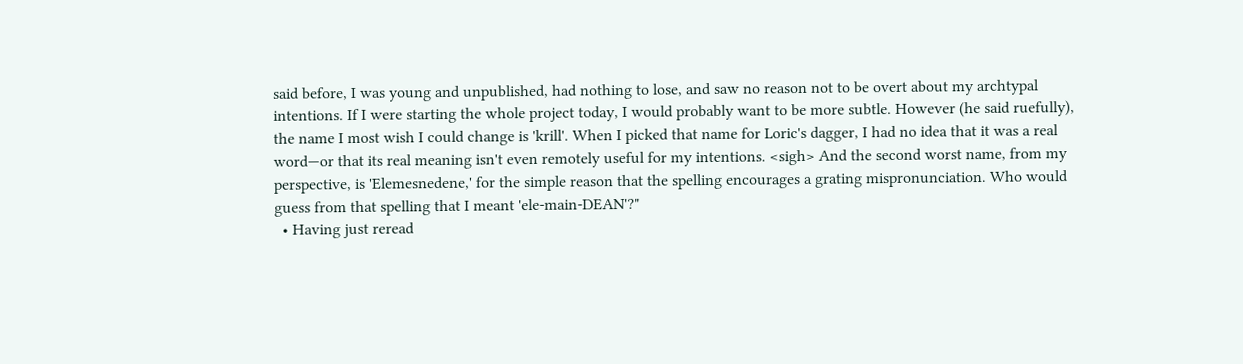said before, I was young and unpublished, had nothing to lose, and saw no reason not to be overt about my archtypal intentions. If I were starting the whole project today, I would probably want to be more subtle. However (he said ruefully), the name I most wish I could change is 'krill'. When I picked that name for Loric's dagger, I had no idea that it was a real word—or that its real meaning isn't even remotely useful for my intentions. <sigh> And the second worst name, from my perspective, is 'Elemesnedene,' for the simple reason that the spelling encourages a grating mispronunciation. Who would guess from that spelling that I meant 'ele-main-DEAN'?"
  • Having just reread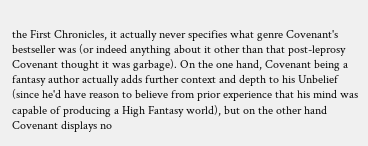the First Chronicles, it actually never specifies what genre Covenant's bestseller was (or indeed anything about it other than that post-leprosy Covenant thought it was garbage). On the one hand, Covenant being a fantasy author actually adds further context and depth to his Unbelief (since he'd have reason to believe from prior experience that his mind was capable of producing a High Fantasy world), but on the other hand Covenant displays no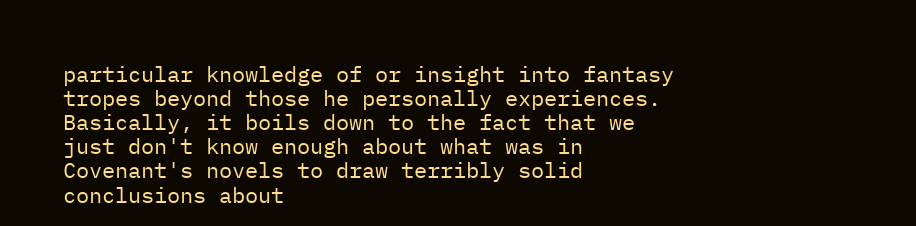particular knowledge of or insight into fantasy tropes beyond those he personally experiences. Basically, it boils down to the fact that we just don't know enough about what was in Covenant's novels to draw terribly solid conclusions about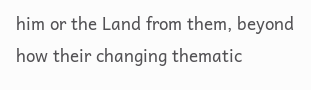him or the Land from them, beyond how their changing thematic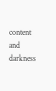content and darkness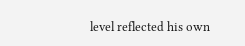level reflected his own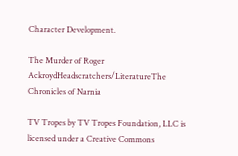Character Development.

The Murder of Roger AckroydHeadscratchers/LiteratureThe Chronicles of Narnia

TV Tropes by TV Tropes Foundation, LLC is licensed under a Creative Commons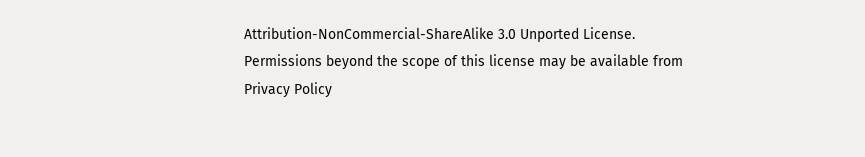Attribution-NonCommercial-ShareAlike 3.0 Unported License.
Permissions beyond the scope of this license may be available from
Privacy Policy